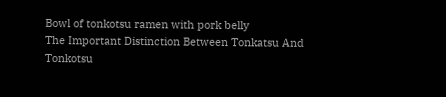Bowl of tonkotsu ramen with pork belly
The Important Distinction Between Tonkatsu And Tonkotsu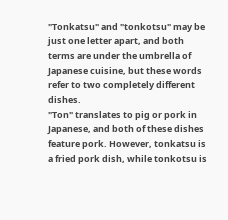"Tonkatsu" and "tonkotsu" may be just one letter apart, and both terms are under the umbrella of Japanese cuisine, but these words refer to two completely different dishes.
"Ton" translates to pig or pork in Japanese, and both of these dishes feature pork. However, tonkatsu is a fried pork dish, while tonkotsu is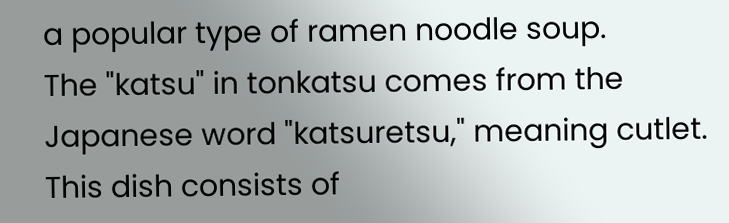a popular type of ramen noodle soup.
The "katsu" in tonkatsu comes from the Japanese word "katsuretsu," meaning cutlet. This dish consists of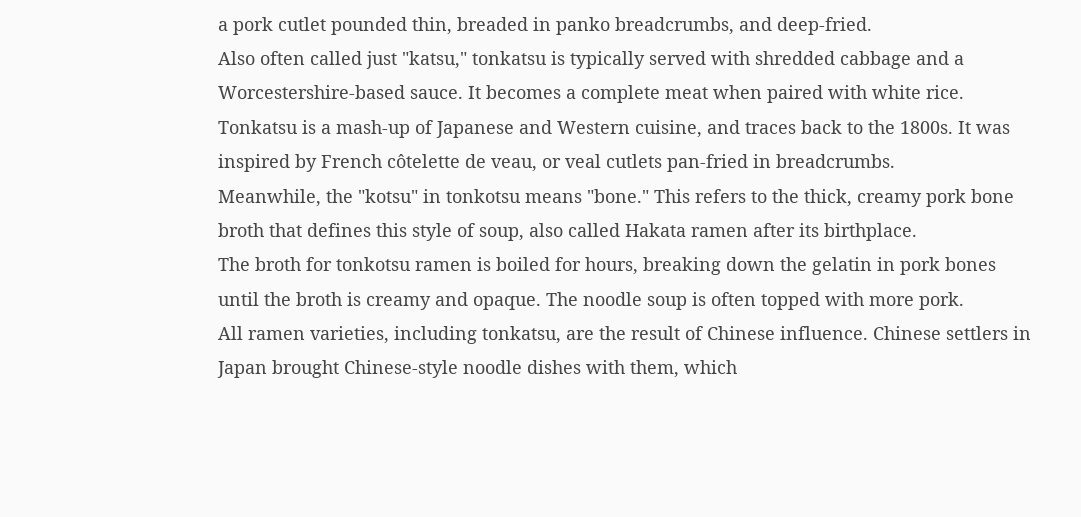a pork cutlet pounded thin, breaded in panko breadcrumbs, and deep-fried.
Also often called just "katsu," tonkatsu is typically served with shredded cabbage and a Worcestershire-based sauce. It becomes a complete meat when paired with white rice.
Tonkatsu is a mash-up of Japanese and Western cuisine, and traces back to the 1800s. It was inspired by French côtelette de veau, or veal cutlets pan-fried in breadcrumbs.
Meanwhile, the "kotsu" in tonkotsu means "bone." This refers to the thick, creamy pork bone broth that defines this style of soup, also called Hakata ramen after its birthplace.
The broth for tonkotsu ramen is boiled for hours, breaking down the gelatin in pork bones until the broth is creamy and opaque. The noodle soup is often topped with more pork.
All ramen varieties, including tonkatsu, are the result of Chinese influence. Chinese settlers in Japan brought Chinese-style noodle dishes with them, which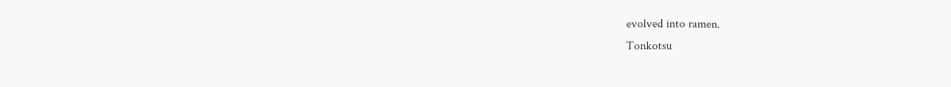evolved into ramen.
Tonkotsu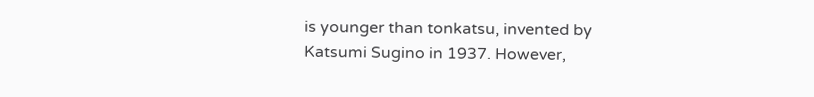is younger than tonkatsu, invented by Katsumi Sugino in 1937. However,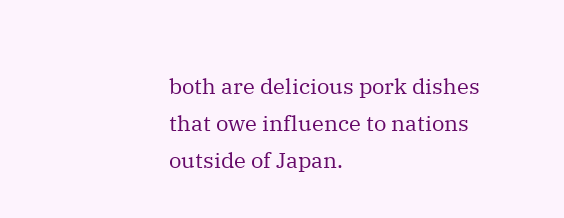both are delicious pork dishes that owe influence to nations outside of Japan.